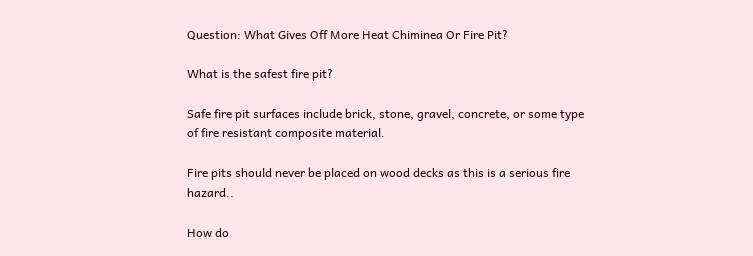Question: What Gives Off More Heat Chiminea Or Fire Pit?

What is the safest fire pit?

Safe fire pit surfaces include brick, stone, gravel, concrete, or some type of fire resistant composite material.

Fire pits should never be placed on wood decks as this is a serious fire hazard..

How do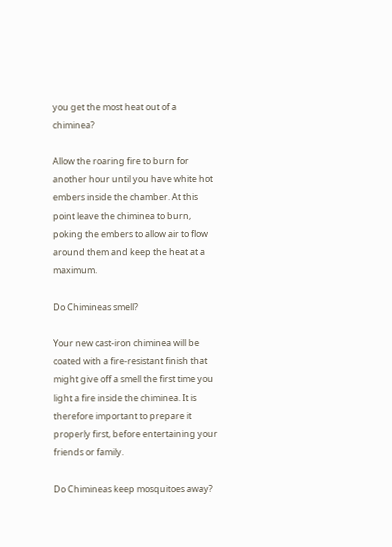you get the most heat out of a chiminea?

Allow the roaring fire to burn for another hour until you have white hot embers inside the chamber. At this point leave the chiminea to burn, poking the embers to allow air to flow around them and keep the heat at a maximum.

Do Chimineas smell?

Your new cast-iron chiminea will be coated with a fire-resistant finish that might give off a smell the first time you light a fire inside the chiminea. It is therefore important to prepare it properly first, before entertaining your friends or family.

Do Chimineas keep mosquitoes away?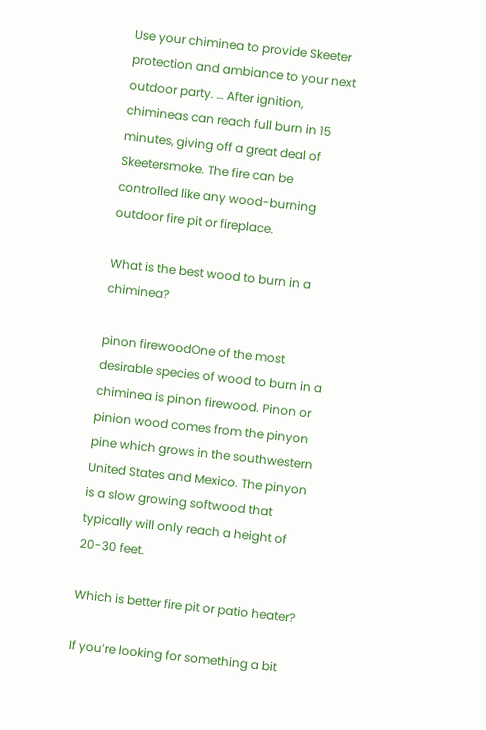Use your chiminea to provide Skeeter protection and ambiance to your next outdoor party. … After ignition, chimineas can reach full burn in 15 minutes, giving off a great deal of Skeetersmoke. The fire can be controlled like any wood-burning outdoor fire pit or fireplace.

What is the best wood to burn in a chiminea?

pinon firewoodOne of the most desirable species of wood to burn in a chiminea is pinon firewood. Pinon or pinion wood comes from the pinyon pine which grows in the southwestern United States and Mexico. The pinyon is a slow growing softwood that typically will only reach a height of 20-30 feet.

Which is better fire pit or patio heater?

If you’re looking for something a bit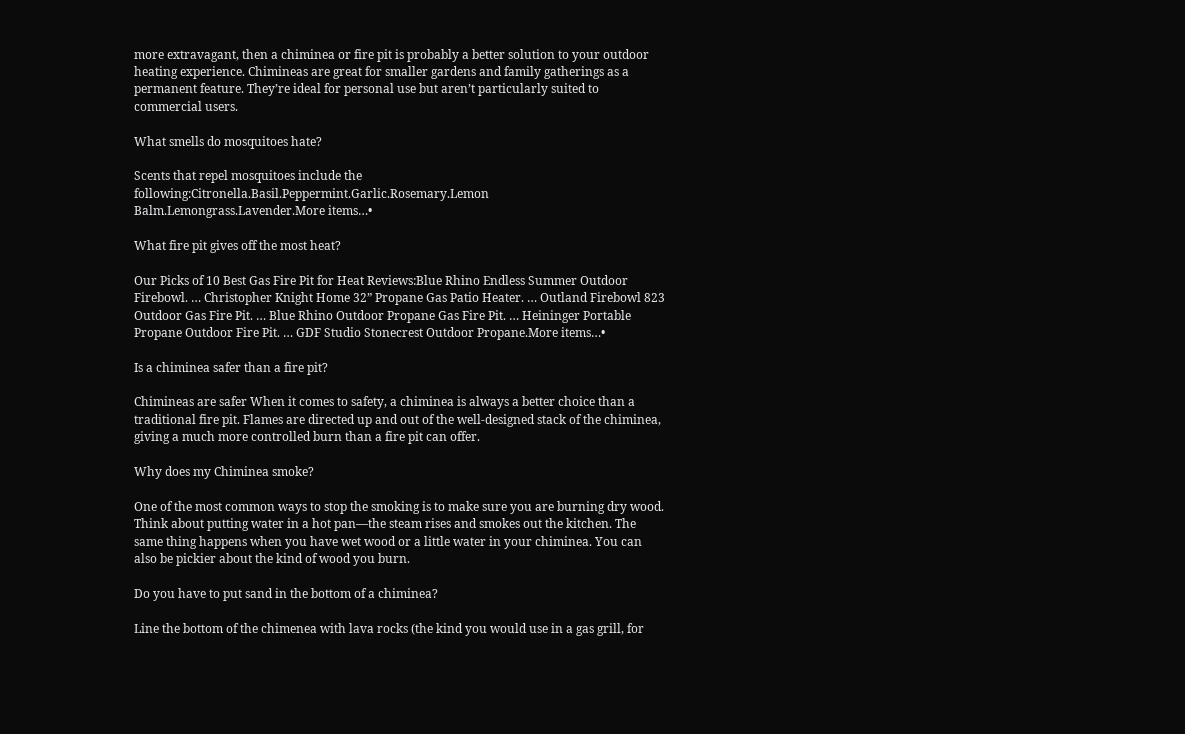more extravagant, then a chiminea or fire pit is probably a better solution to your outdoor heating experience. Chimineas are great for smaller gardens and family gatherings as a permanent feature. They’re ideal for personal use but aren’t particularly suited to commercial users.

What smells do mosquitoes hate?

Scents that repel mosquitoes include the following:Citronella.Basil.Peppermint.Garlic.Rosemary.Lemon Balm.Lemongrass.Lavender.More items…•

What fire pit gives off the most heat?

Our Picks of 10 Best Gas Fire Pit for Heat Reviews:Blue Rhino Endless Summer Outdoor Firebowl. … Christopher Knight Home 32” Propane Gas Patio Heater. … Outland Firebowl 823 Outdoor Gas Fire Pit. … Blue Rhino Outdoor Propane Gas Fire Pit. … Heininger Portable Propane Outdoor Fire Pit. … GDF Studio Stonecrest Outdoor Propane.More items…•

Is a chiminea safer than a fire pit?

Chimineas are safer When it comes to safety, a chiminea is always a better choice than a traditional fire pit. Flames are directed up and out of the well-designed stack of the chiminea, giving a much more controlled burn than a fire pit can offer.

Why does my Chiminea smoke?

One of the most common ways to stop the smoking is to make sure you are burning dry wood. Think about putting water in a hot pan—the steam rises and smokes out the kitchen. The same thing happens when you have wet wood or a little water in your chiminea. You can also be pickier about the kind of wood you burn.

Do you have to put sand in the bottom of a chiminea?

Line the bottom of the chimenea with lava rocks (the kind you would use in a gas grill, for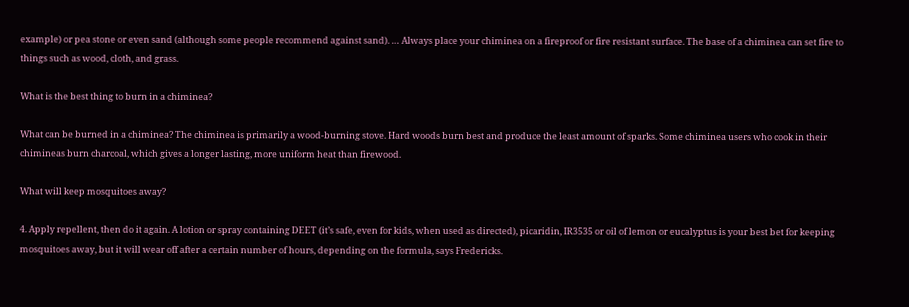example) or pea stone or even sand (although some people recommend against sand). … Always place your chiminea on a fireproof or fire resistant surface. The base of a chiminea can set fire to things such as wood, cloth, and grass.

What is the best thing to burn in a chiminea?

What can be burned in a chiminea? The chiminea is primarily a wood-burning stove. Hard woods burn best and produce the least amount of sparks. Some chiminea users who cook in their chimineas burn charcoal, which gives a longer lasting, more uniform heat than firewood.

What will keep mosquitoes away?

4. Apply repellent, then do it again. A lotion or spray containing DEET (it’s safe, even for kids, when used as directed), picaridin, IR3535 or oil of lemon or eucalyptus is your best bet for keeping mosquitoes away, but it will wear off after a certain number of hours, depending on the formula, says Fredericks.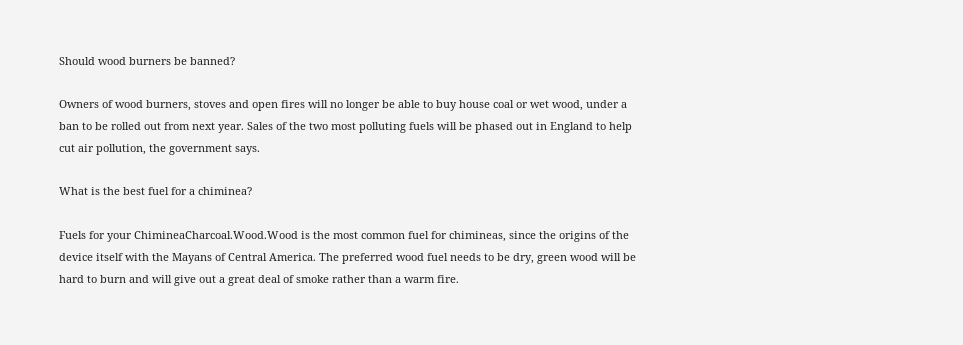Should wood burners be banned?

Owners of wood burners, stoves and open fires will no longer be able to buy house coal or wet wood, under a ban to be rolled out from next year. Sales of the two most polluting fuels will be phased out in England to help cut air pollution, the government says.

What is the best fuel for a chiminea?

Fuels for your ChimineaCharcoal.Wood.Wood is the most common fuel for chimineas, since the origins of the device itself with the Mayans of Central America. The preferred wood fuel needs to be dry, green wood will be hard to burn and will give out a great deal of smoke rather than a warm fire.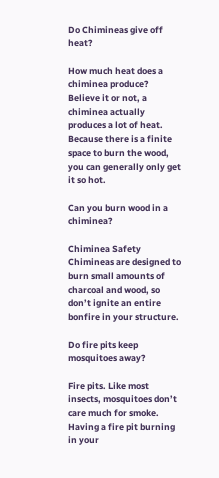Do Chimineas give off heat?

How much heat does a chiminea produce? Believe it or not, a chiminea actually produces a lot of heat. Because there is a finite space to burn the wood, you can generally only get it so hot.

Can you burn wood in a chiminea?

Chiminea Safety Chimineas are designed to burn small amounts of charcoal and wood, so don’t ignite an entire bonfire in your structure.

Do fire pits keep mosquitoes away?

Fire pits. Like most insects, mosquitoes don’t care much for smoke. Having a fire pit burning in your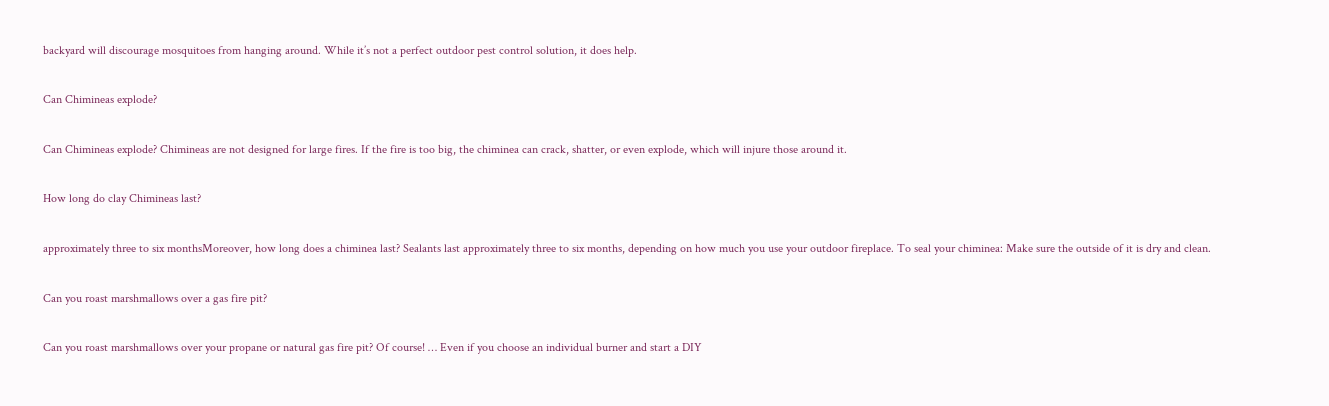backyard will discourage mosquitoes from hanging around. While it’s not a perfect outdoor pest control solution, it does help.

Can Chimineas explode?

Can Chimineas explode? Chimineas are not designed for large fires. If the fire is too big, the chiminea can crack, shatter, or even explode, which will injure those around it.

How long do clay Chimineas last?

approximately three to six monthsMoreover, how long does a chiminea last? Sealants last approximately three to six months, depending on how much you use your outdoor fireplace. To seal your chiminea: Make sure the outside of it is dry and clean.

Can you roast marshmallows over a gas fire pit?

Can you roast marshmallows over your propane or natural gas fire pit? Of course! … Even if you choose an individual burner and start a DIY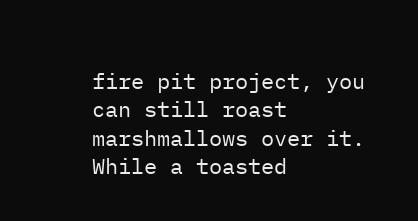fire pit project, you can still roast marshmallows over it. While a toasted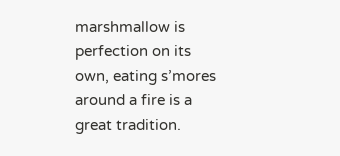marshmallow is perfection on its own, eating s’mores around a fire is a great tradition.